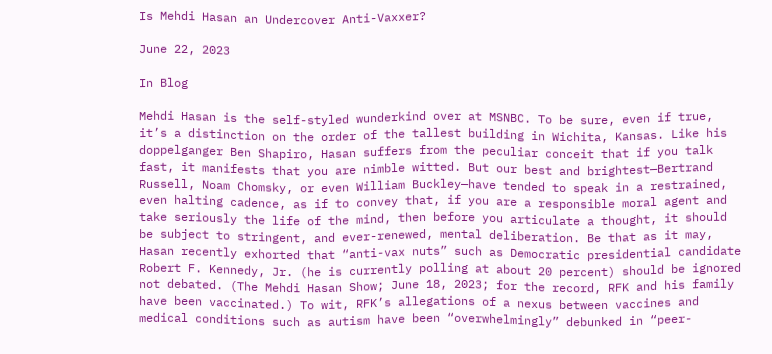Is Mehdi Hasan an Undercover Anti-Vaxxer?

June 22, 2023

In Blog

Mehdi Hasan is the self-styled wunderkind over at MSNBC. To be sure, even if true, it’s a distinction on the order of the tallest building in Wichita, Kansas. Like his doppelganger Ben Shapiro, Hasan suffers from the peculiar conceit that if you talk fast, it manifests that you are nimble witted. But our best and brightest—Bertrand Russell, Noam Chomsky, or even William Buckley—have tended to speak in a restrained, even halting cadence, as if to convey that, if you are a responsible moral agent and take seriously the life of the mind, then before you articulate a thought, it should be subject to stringent, and ever-renewed, mental deliberation. Be that as it may, Hasan recently exhorted that “anti-vax nuts” such as Democratic presidential candidate Robert F. Kennedy, Jr. (he is currently polling at about 20 percent) should be ignored not debated. (The Mehdi Hasan Show; June 18, 2023; for the record, RFK and his family have been vaccinated.) To wit, RFK’s allegations of a nexus between vaccines and medical conditions such as autism have been “overwhelmingly” debunked in “peer-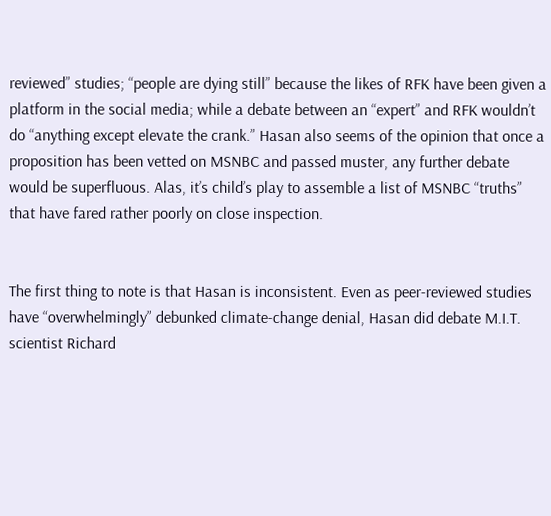reviewed” studies; “people are dying still” because the likes of RFK have been given a platform in the social media; while a debate between an “expert” and RFK wouldn’t do “anything except elevate the crank.” Hasan also seems of the opinion that once a proposition has been vetted on MSNBC and passed muster, any further debate would be superfluous. Alas, it’s child’s play to assemble a list of MSNBC “truths” that have fared rather poorly on close inspection.


The first thing to note is that Hasan is inconsistent. Even as peer-reviewed studies have “overwhelmingly” debunked climate-change denial, Hasan did debate M.I.T. scientist Richard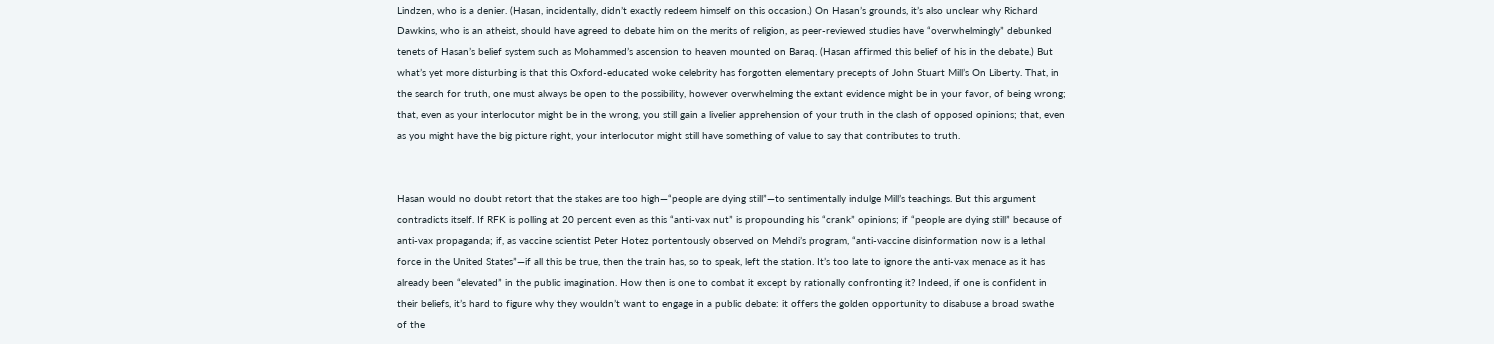Lindzen, who is a denier. (Hasan, incidentally, didn’t exactly redeem himself on this occasion.) On Hasan’s grounds, it’s also unclear why Richard Dawkins, who is an atheist, should have agreed to debate him on the merits of religion, as peer-reviewed studies have “overwhelmingly” debunked tenets of Hasan’s belief system such as Mohammed’s ascension to heaven mounted on Baraq. (Hasan affirmed this belief of his in the debate.) But what’s yet more disturbing is that this Oxford-educated woke celebrity has forgotten elementary precepts of John Stuart Mill’s On Liberty. That, in the search for truth, one must always be open to the possibility, however overwhelming the extant evidence might be in your favor, of being wrong; that, even as your interlocutor might be in the wrong, you still gain a livelier apprehension of your truth in the clash of opposed opinions; that, even as you might have the big picture right, your interlocutor might still have something of value to say that contributes to truth.


Hasan would no doubt retort that the stakes are too high—“people are dying still”—to sentimentally indulge Mill’s teachings. But this argument contradicts itself. If RFK is polling at 20 percent even as this “anti-vax nut” is propounding his “crank” opinions; if “people are dying still” because of anti-vax propaganda; if, as vaccine scientist Peter Hotez portentously observed on Mehdi’s program, “anti-vaccine disinformation now is a lethal force in the United States”—if all this be true, then the train has, so to speak, left the station. It’s too late to ignore the anti-vax menace as it has already been “elevated” in the public imagination. How then is one to combat it except by rationally confronting it? Indeed, if one is confident in their beliefs, it’s hard to figure why they wouldn’t want to engage in a public debate: it offers the golden opportunity to disabuse a broad swathe of the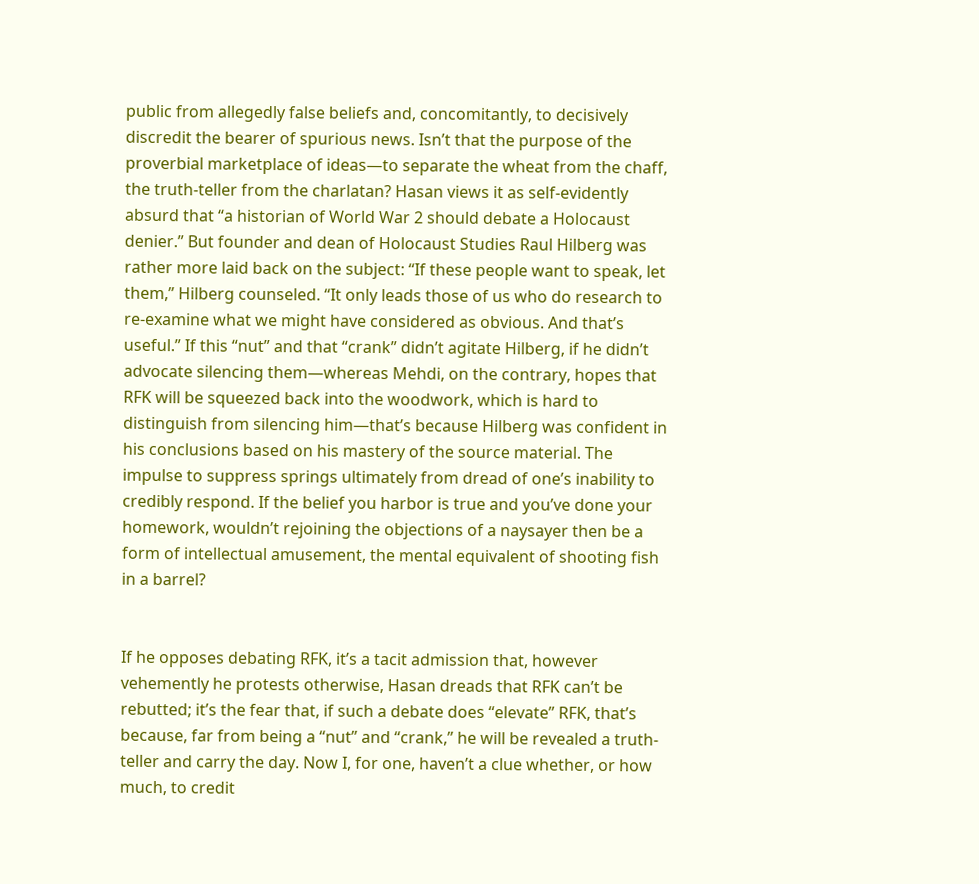public from allegedly false beliefs and, concomitantly, to decisively discredit the bearer of spurious news. Isn’t that the purpose of the proverbial marketplace of ideas—to separate the wheat from the chaff, the truth-teller from the charlatan? Hasan views it as self-evidently absurd that “a historian of World War 2 should debate a Holocaust denier.” But founder and dean of Holocaust Studies Raul Hilberg was rather more laid back on the subject: “If these people want to speak, let them,” Hilberg counseled. “It only leads those of us who do research to re-examine what we might have considered as obvious. And that’s useful.” If this “nut” and that “crank” didn’t agitate Hilberg, if he didn’t advocate silencing them—whereas Mehdi, on the contrary, hopes that RFK will be squeezed back into the woodwork, which is hard to distinguish from silencing him—that’s because Hilberg was confident in his conclusions based on his mastery of the source material. The impulse to suppress springs ultimately from dread of one’s inability to credibly respond. If the belief you harbor is true and you’ve done your homework, wouldn’t rejoining the objections of a naysayer then be a form of intellectual amusement, the mental equivalent of shooting fish in a barrel?


If he opposes debating RFK, it’s a tacit admission that, however vehemently he protests otherwise, Hasan dreads that RFK can’t be rebutted; it’s the fear that, if such a debate does “elevate” RFK, that’s because, far from being a “nut” and “crank,” he will be revealed a truth-teller and carry the day. Now I, for one, haven’t a clue whether, or how much, to credit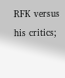RFK versus his critics;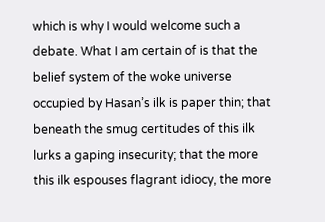which is why I would welcome such a debate. What I am certain of is that the belief system of the woke universe occupied by Hasan’s ilk is paper thin; that beneath the smug certitudes of this ilk lurks a gaping insecurity; that the more this ilk espouses flagrant idiocy, the more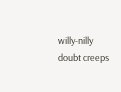willy-nilly doubt creeps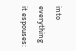into everything it espouses: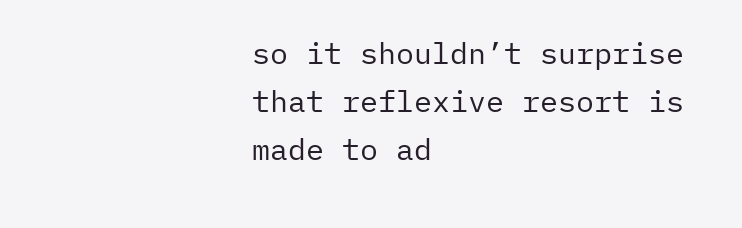so it shouldn’t surprise that reflexive resort is made to ad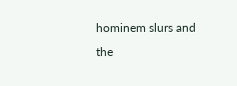hominem slurs and the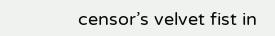censor’s velvet fist in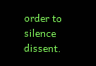order to silence dissent.